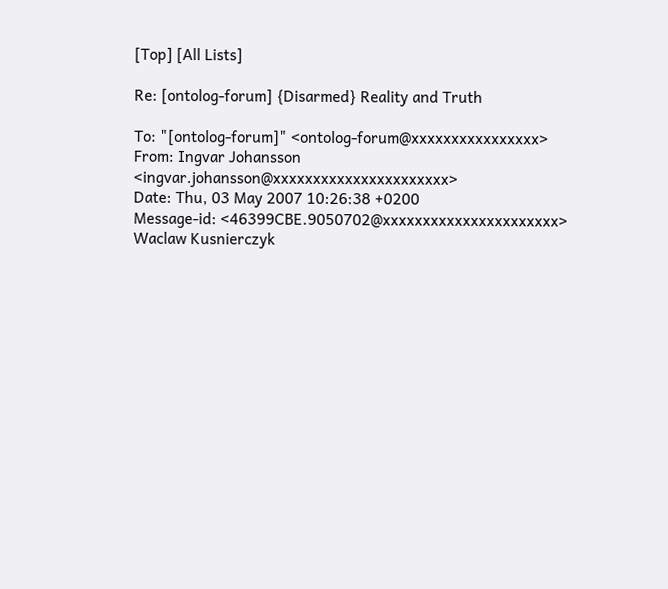[Top] [All Lists]

Re: [ontolog-forum] {Disarmed} Reality and Truth

To: "[ontolog-forum]" <ontolog-forum@xxxxxxxxxxxxxxxx>
From: Ingvar Johansson <ingvar.johansson@xxxxxxxxxxxxxxxxxxxxxx>
Date: Thu, 03 May 2007 10:26:38 +0200
Message-id: <46399CBE.9050702@xxxxxxxxxxxxxxxxxxxxxx>
Waclaw Kusnierczyk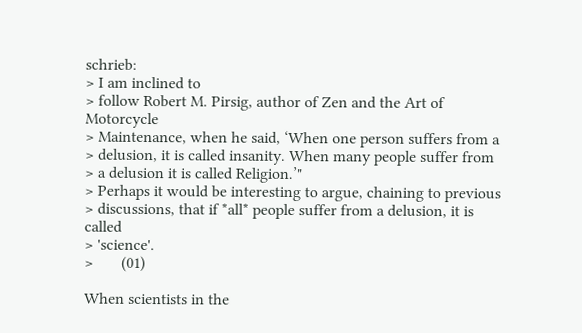schrieb:
> I am inclined to
> follow Robert M. Pirsig, author of Zen and the Art of Motorcycle
> Maintenance, when he said, ‘When one person suffers from a
> delusion, it is called insanity. When many people suffer from
> a delusion it is called Religion.’"
> Perhaps it would be interesting to argue, chaining to previous
> discussions, that if *all* people suffer from a delusion, it is called
> 'science'.
>       (01)

When scientists in the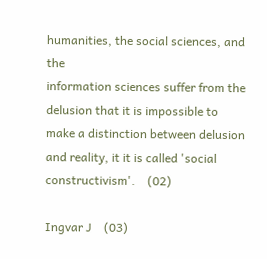humanities, the social sciences, and the
information sciences suffer from the delusion that it is impossible to
make a distinction between delusion and reality, it it is called 'social
constructivism'.    (02)

Ingvar J    (03)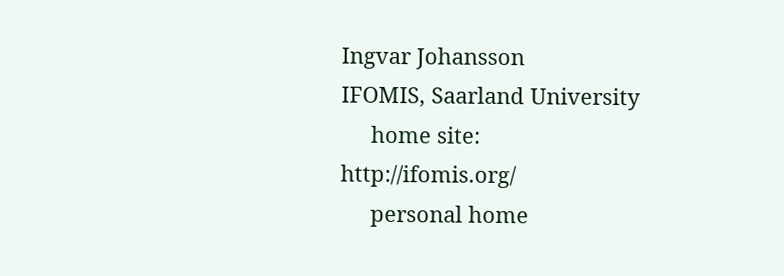Ingvar Johansson
IFOMIS, Saarland University
     home site: http://ifomis.org/
     personal home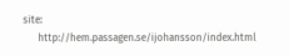site:
     http://hem.passagen.se/ijohansson/index.html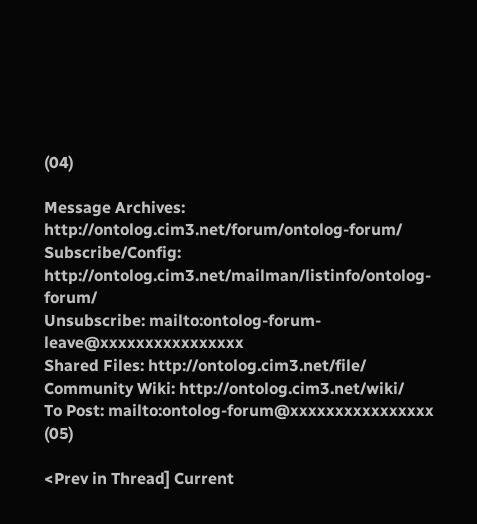(04)

Message Archives: http://ontolog.cim3.net/forum/ontolog-forum/
Subscribe/Config: http://ontolog.cim3.net/mailman/listinfo/ontolog-forum/
Unsubscribe: mailto:ontolog-forum-leave@xxxxxxxxxxxxxxxx
Shared Files: http://ontolog.cim3.net/file/
Community Wiki: http://ontolog.cim3.net/wiki/
To Post: mailto:ontolog-forum@xxxxxxxxxxxxxxxx    (05)

<Prev in Thread] Current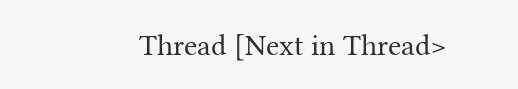Thread [Next in Thread>